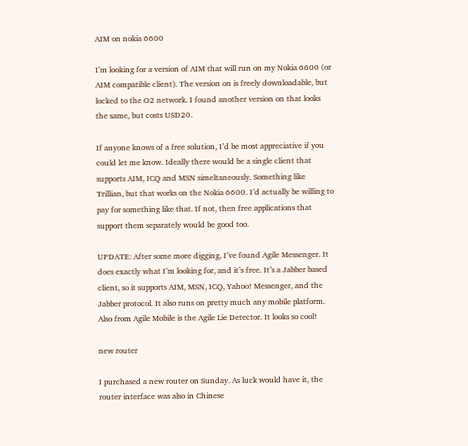AIM on nokia 6600

I’m looking for a version of AIM that will run on my Nokia 6600 (or AIM compatible client). The version on is freely downloadable, but locked to the O2 network. I found another version on that looks the same, but costs USD20.

If anyone knows of a free solution, I’d be most appreciative if you could let me know. Ideally there would be a single client that supports AIM, ICQ and MSN simeltaneously. Something like Trillian, but that works on the Nokia 6600. I’d actually be willing to pay for something like that. If not, then free applications that support them separately would be good too.

UPDATE: After some more digging, I’ve found Agile Messenger. It does exactly what I’m looking for, and it’s free. It’s a Jabber based client, so it supports AIM, MSN, ICQ, Yahoo! Messenger, and the Jabber protocol. It also runs on pretty much any mobile platform. Also from Agile Mobile is the Agile Lie Detector. It looks so cool!

new router

I purchased a new router on Sunday. As luck would have it, the router interface was also in Chinese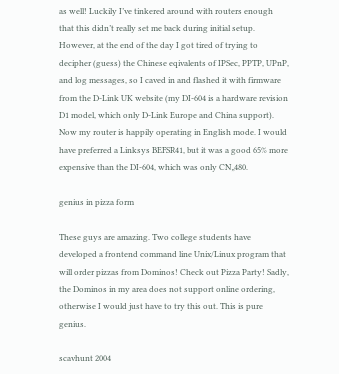as well! Luckily I’ve tinkered around with routers enough that this didn’t really set me back during initial setup. However, at the end of the day I got tired of trying to decipher (guess) the Chinese eqivalents of IPSec, PPTP, UPnP, and log messages, so I caved in and flashed it with firmware from the D-Link UK website (my DI-604 is a hardware revision D1 model, which only D-Link Europe and China support). Now my router is happily operating in English mode. I would have preferred a Linksys BEFSR41, but it was a good 65% more expensive than the DI-604, which was only CN„480.

genius in pizza form

These guys are amazing. Two college students have developed a frontend command line Unix/Linux program that will order pizzas from Dominos! Check out Pizza Party! Sadly, the Dominos in my area does not support online ordering, otherwise I would just have to try this out. This is pure genius.

scavhunt 2004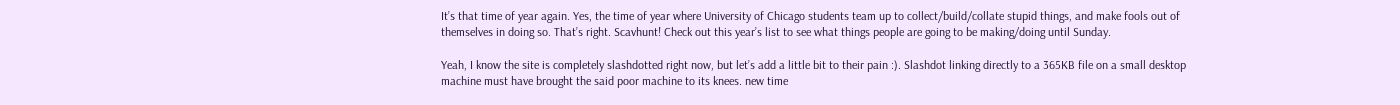It’s that time of year again. Yes, the time of year where University of Chicago students team up to collect/build/collate stupid things, and make fools out of themselves in doing so. That’s right. Scavhunt! Check out this year’s list to see what things people are going to be making/doing until Sunday.

Yeah, I know the site is completely slashdotted right now, but let’s add a little bit to their pain :). Slashdot linking directly to a 365KB file on a small desktop machine must have brought the said poor machine to its knees. new time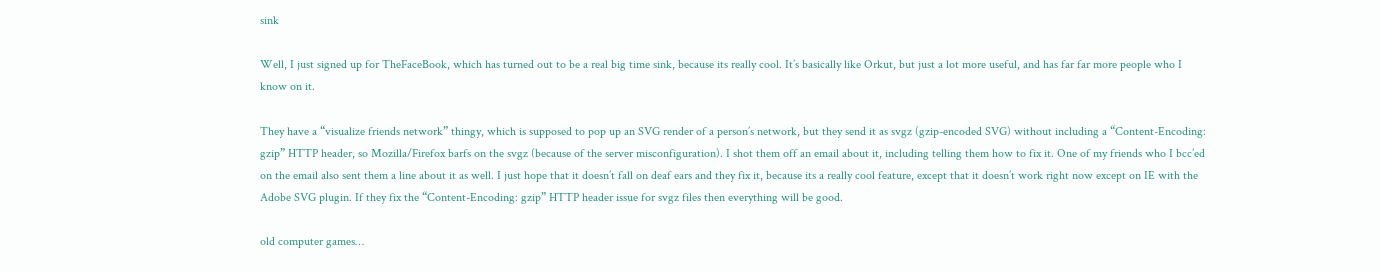sink

Well, I just signed up for TheFaceBook, which has turned out to be a real big time sink, because its really cool. It’s basically like Orkut, but just a lot more useful, and has far far more people who I know on it.

They have a “visualize friends network” thingy, which is supposed to pop up an SVG render of a person’s network, but they send it as svgz (gzip-encoded SVG) without including a “Content-Encoding: gzip” HTTP header, so Mozilla/Firefox barfs on the svgz (because of the server misconfiguration). I shot them off an email about it, including telling them how to fix it. One of my friends who I bcc’ed on the email also sent them a line about it as well. I just hope that it doesn’t fall on deaf ears and they fix it, because its a really cool feature, except that it doesn’t work right now except on IE with the Adobe SVG plugin. If they fix the “Content-Encoding: gzip” HTTP header issue for svgz files then everything will be good.

old computer games…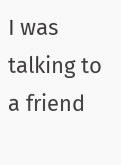I was talking to a friend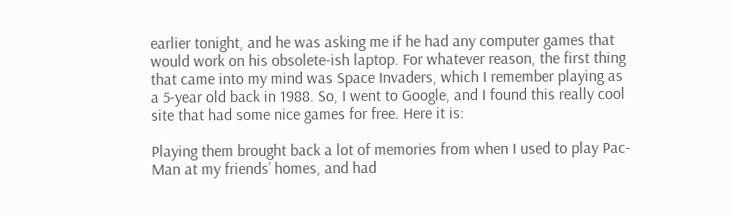earlier tonight, and he was asking me if he had any computer games that would work on his obsolete-ish laptop. For whatever reason, the first thing that came into my mind was Space Invaders, which I remember playing as a 5-year old back in 1988. So, I went to Google, and I found this really cool site that had some nice games for free. Here it is:

Playing them brought back a lot of memories from when I used to play Pac-Man at my friends’ homes, and had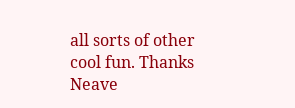all sorts of other cool fun. Thanks Neave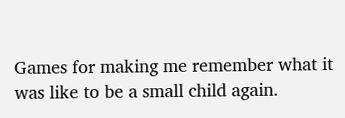Games for making me remember what it was like to be a small child again.